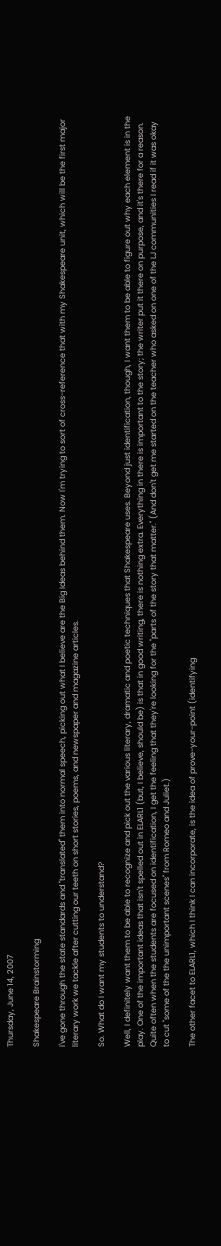Thursday, June 14, 2007

Shakespeare Brainstorming

I've gone through the state standards and "translated" them into normal speech, picking out what I believe are the Big Ideas behind them. Now I'm trying to sort of cross-reference that with my Shakespeare unit, which will be the first major literary work we tackle after cutting our teeth on short stories, poems, and newspaper and magazine articles.

So. What do I want my students to understand?

Well, I definitely want them to be able to recognize and pick out the various literary, dramatic and poetic techniques that Shakespeare uses. Beyond just identification, though, I want them to be able to figure out why each element is in the play. One of the important ideas that isn't spelled out in ELARL1 (but, I believe, should be) is that in good writing, there is nothing extra. Everything in there is important to the story; the writer put it there on purpose, and it's there for a reason. Quite often when the students are focused on identification, I get the feeling that they're looking for the "parts of the story that matter." (And don't get me started on the teacher who asked on one of the LJ communities I read if it was okay to cut "some of the the unimportant scenes" from Romeo and Juliet.)

The other facet to ELARL1, which I think I can incorporate, is the idea of prove-your-point (identifying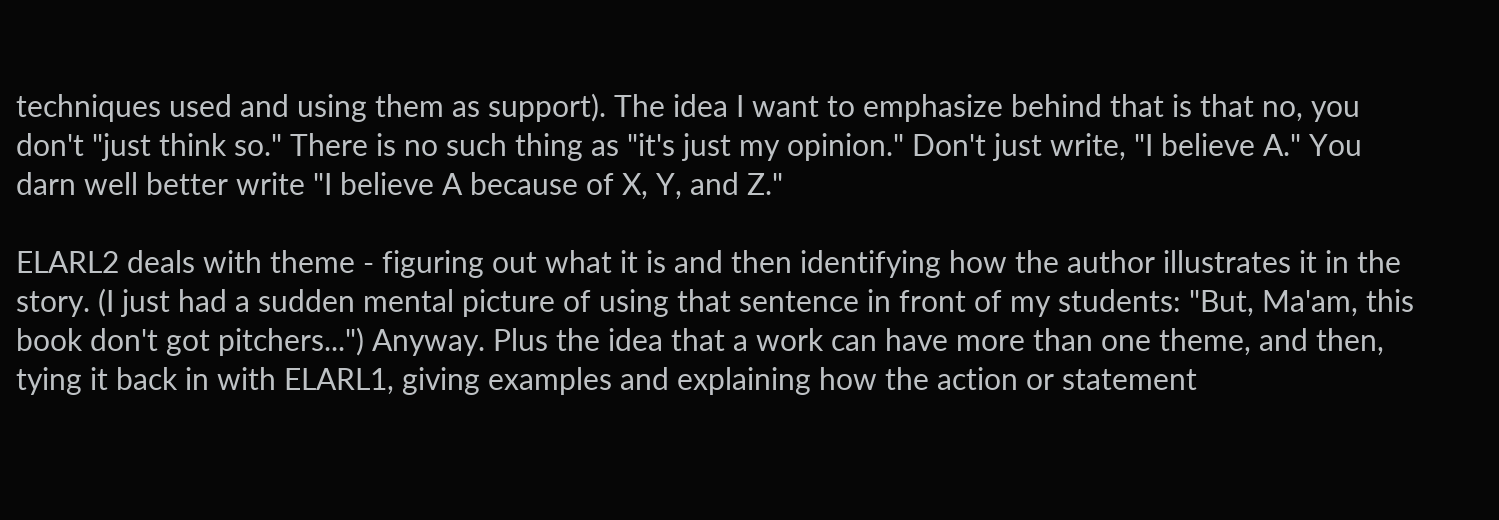techniques used and using them as support). The idea I want to emphasize behind that is that no, you don't "just think so." There is no such thing as "it's just my opinion." Don't just write, "I believe A." You darn well better write "I believe A because of X, Y, and Z."

ELARL2 deals with theme - figuring out what it is and then identifying how the author illustrates it in the story. (I just had a sudden mental picture of using that sentence in front of my students: "But, Ma'am, this book don't got pitchers...") Anyway. Plus the idea that a work can have more than one theme, and then, tying it back in with ELARL1, giving examples and explaining how the action or statement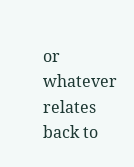or whatever relates back to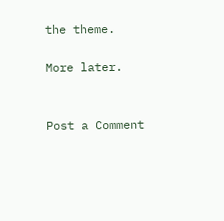the theme.

More later.


Post a Comment